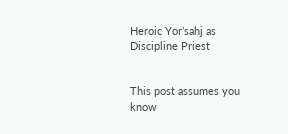Heroic Yor’sahj as Discipline Priest


This post assumes you know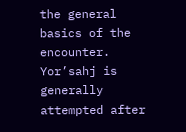the general basics of the encounter. Yor’sahj is generally attempted after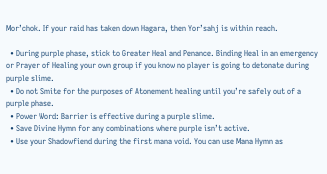Mor’chok. If your raid has taken down Hagara, then Yor’sahj is within reach.

  • During purple phase, stick to Greater Heal and Penance. Binding Heal in an emergency or Prayer of Healing your own group if you know no player is going to detonate during purple slime.
  • Do not Smite for the purposes of Atonement healing until you’re safely out of a purple phase.
  • Power Word: Barrier is effective during a purple slime.
  • Save Divine Hymn for any combinations where purple isn’t active.
  • Use your Shadowfiend during the first mana void. You can use Mana Hymn as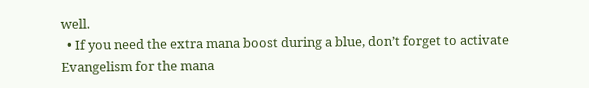well.
  • If you need the extra mana boost during a blue, don’t forget to activate Evangelism for the mana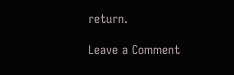return.

Leave a Comment